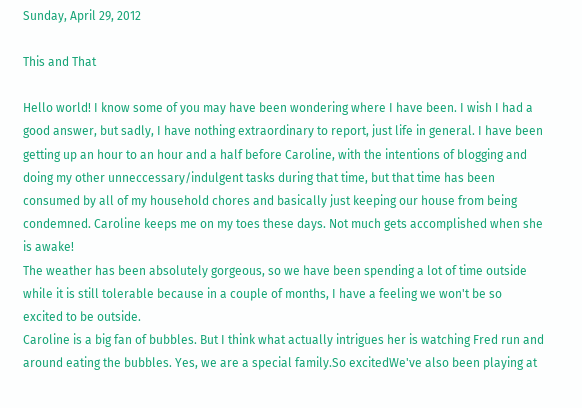Sunday, April 29, 2012

This and That

Hello world! I know some of you may have been wondering where I have been. I wish I had a good answer, but sadly, I have nothing extraordinary to report, just life in general. I have been getting up an hour to an hour and a half before Caroline, with the intentions of blogging and doing my other unneccessary/indulgent tasks during that time, but that time has been consumed by all of my household chores and basically just keeping our house from being condemned. Caroline keeps me on my toes these days. Not much gets accomplished when she is awake!
The weather has been absolutely gorgeous, so we have been spending a lot of time outside while it is still tolerable because in a couple of months, I have a feeling we won't be so excited to be outside.
Caroline is a big fan of bubbles. But I think what actually intrigues her is watching Fred run and around eating the bubbles. Yes, we are a special family.So excitedWe've also been playing at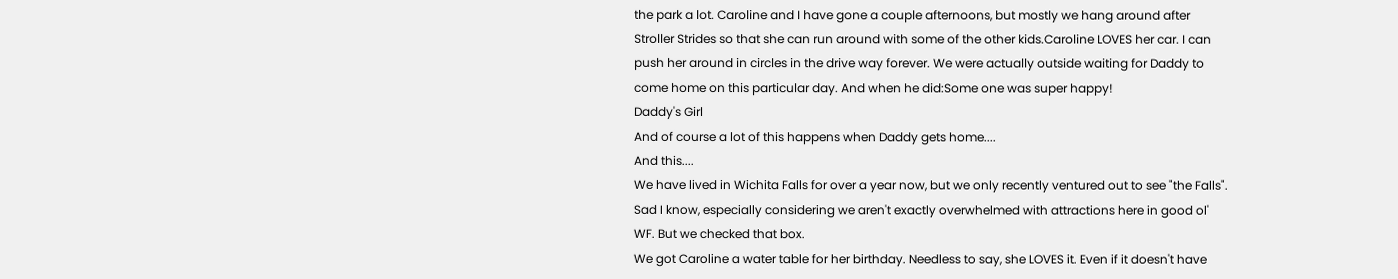the park a lot. Caroline and I have gone a couple afternoons, but mostly we hang around after Stroller Strides so that she can run around with some of the other kids.Caroline LOVES her car. I can push her around in circles in the drive way forever. We were actually outside waiting for Daddy to come home on this particular day. And when he did:Some one was super happy!
Daddy's Girl
And of course a lot of this happens when Daddy gets home....
And this....
We have lived in Wichita Falls for over a year now, but we only recently ventured out to see "the Falls". Sad I know, especially considering we aren't exactly overwhelmed with attractions here in good ol' WF. But we checked that box.
We got Caroline a water table for her birthday. Needless to say, she LOVES it. Even if it doesn't have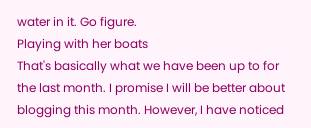water in it. Go figure.
Playing with her boats
That's basically what we have been up to for the last month. I promise I will be better about blogging this month. However, I have noticed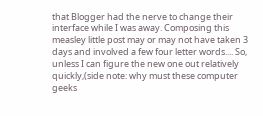that Blogger had the nerve to change their interface while I was away. Composing this measley little post may or may not have taken 3 days and involved a few four letter words.... So, unless I can figure the new one out relatively quickly,(side note: why must these computer geeks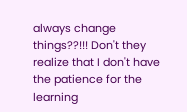always change things??!!! Don't they realize that I don't have the patience for the learning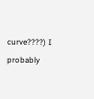curve????) I probably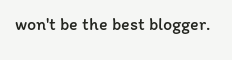won't be the best blogger.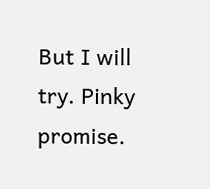But I will try. Pinky promise.